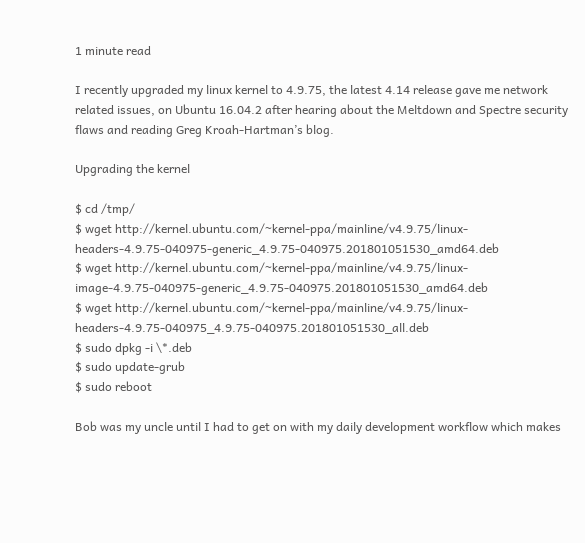1 minute read

I recently upgraded my linux kernel to 4.9.75, the latest 4.14 release gave me network related issues, on Ubuntu 16.04.2 after hearing about the Meltdown and Spectre security flaws and reading Greg Kroah-Hartman’s blog.

Upgrading the kernel

$ cd /tmp/
$ wget http://kernel.ubuntu.com/~kernel-ppa/mainline/v4.9.75/linux-headers-4.9.75-040975-generic_4.9.75-040975.201801051530_amd64.deb
$ wget http://kernel.ubuntu.com/~kernel-ppa/mainline/v4.9.75/linux-image-4.9.75-040975-generic_4.9.75-040975.201801051530_amd64.deb
$ wget http://kernel.ubuntu.com/~kernel-ppa/mainline/v4.9.75/linux-headers-4.9.75-040975_4.9.75-040975.201801051530_all.deb
$ sudo dpkg -i \*.deb
$ sudo update-grub
$ sudo reboot

Bob was my uncle until I had to get on with my daily development workflow which makes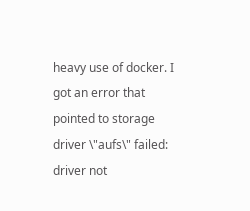heavy use of docker. I got an error that pointed to storage driver \"aufs\" failed: driver not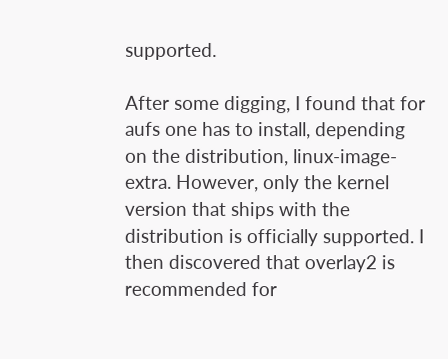supported.

After some digging, I found that for aufs one has to install, depending on the distribution, linux-image-extra. However, only the kernel version that ships with the distribution is officially supported. I then discovered that overlay2 is recommended for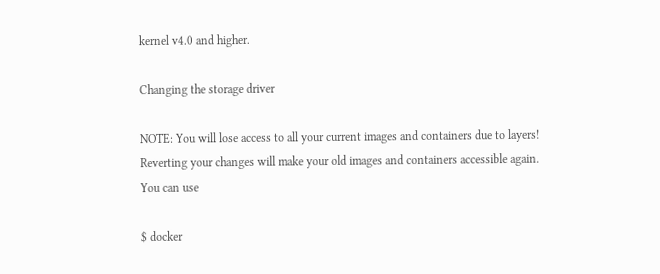kernel v4.0 and higher.

Changing the storage driver

NOTE: You will lose access to all your current images and containers due to layers! Reverting your changes will make your old images and containers accessible again. You can use

$ docker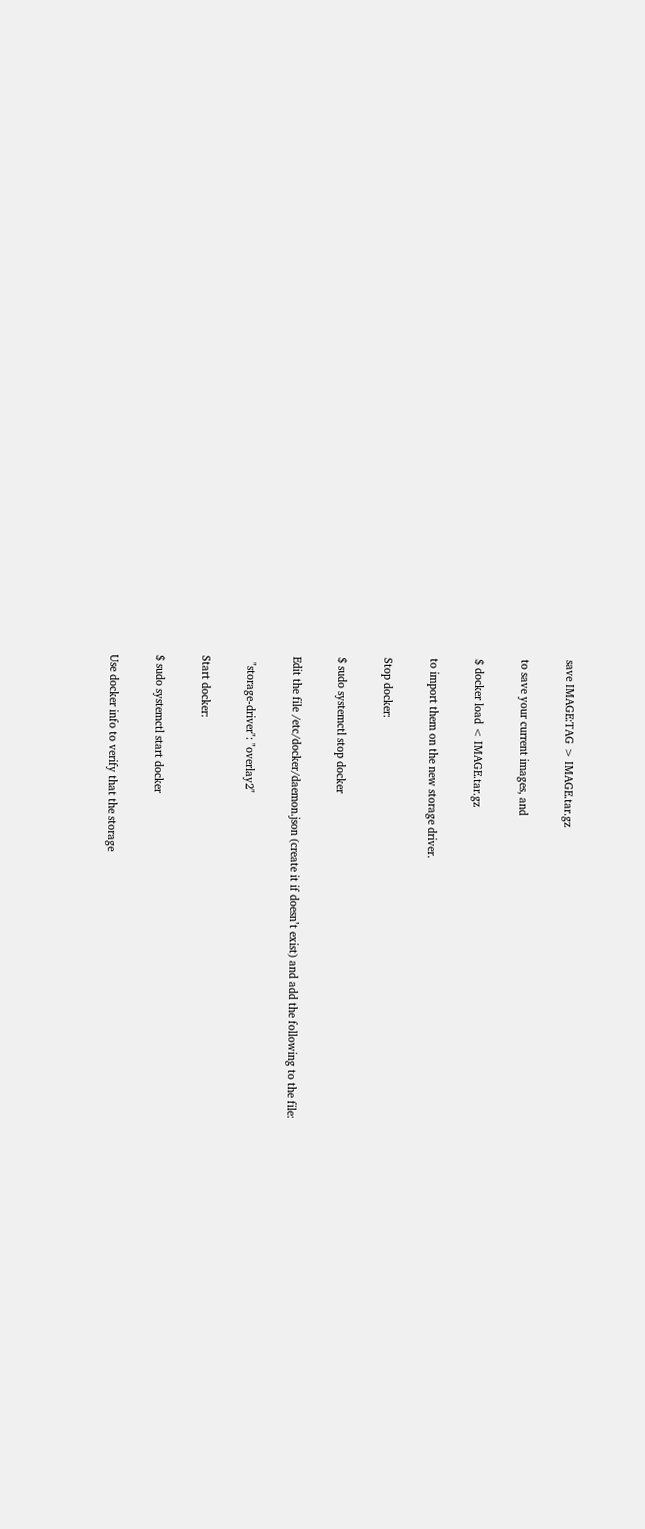save IMAGE:TAG > IMAGE.tar.gz

to save your current images, and

$ docker load < IMAGE.tar.gz

to import them on the new storage driver.

Stop docker:

$ sudo systemctl stop docker

Edit the file /etc/docker/daemon.json (create it if doesn’t exist) and add the following to the file:

  "storage-driver": "overlay2"

Start docker:

$ sudo systemctl start docker

Use docker info to verify that the storage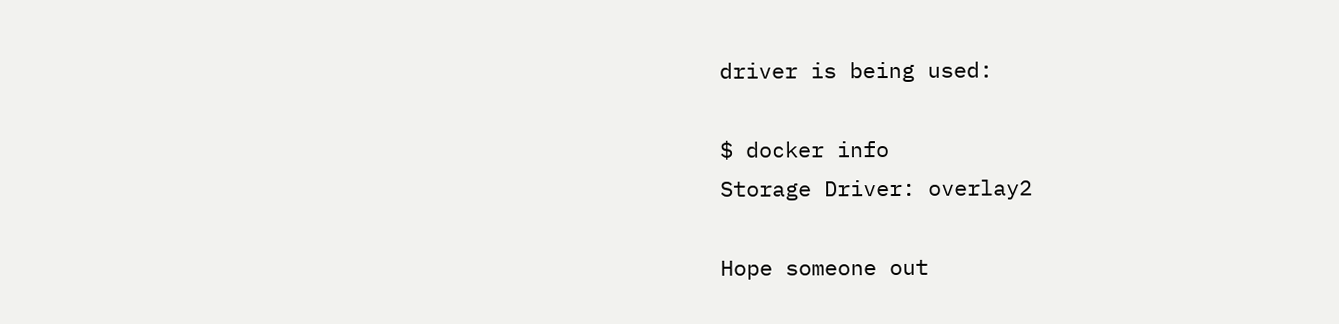driver is being used:

$ docker info
Storage Driver: overlay2

Hope someone out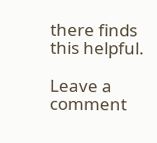there finds this helpful.

Leave a comment